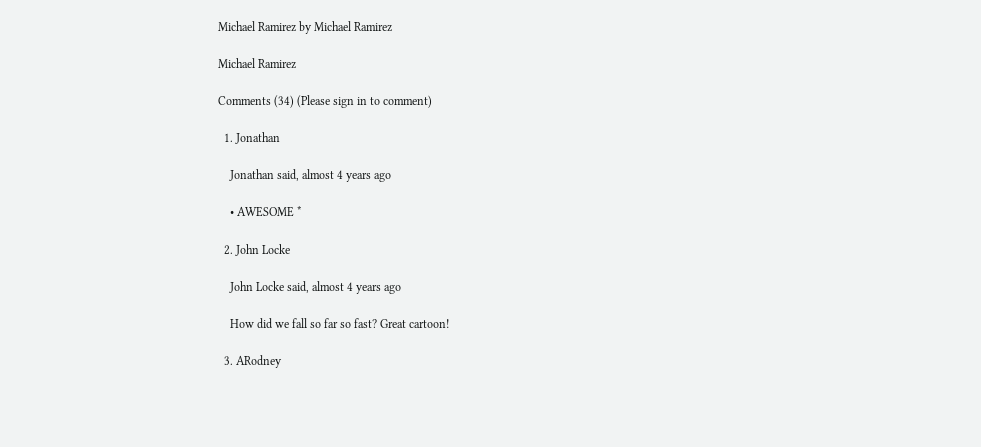Michael Ramirez by Michael Ramirez

Michael Ramirez

Comments (34) (Please sign in to comment)

  1. Jonathan

    Jonathan said, almost 4 years ago

    • AWESOME *

  2. John Locke

    John Locke said, almost 4 years ago

    How did we fall so far so fast? Great cartoon!

  3. ARodney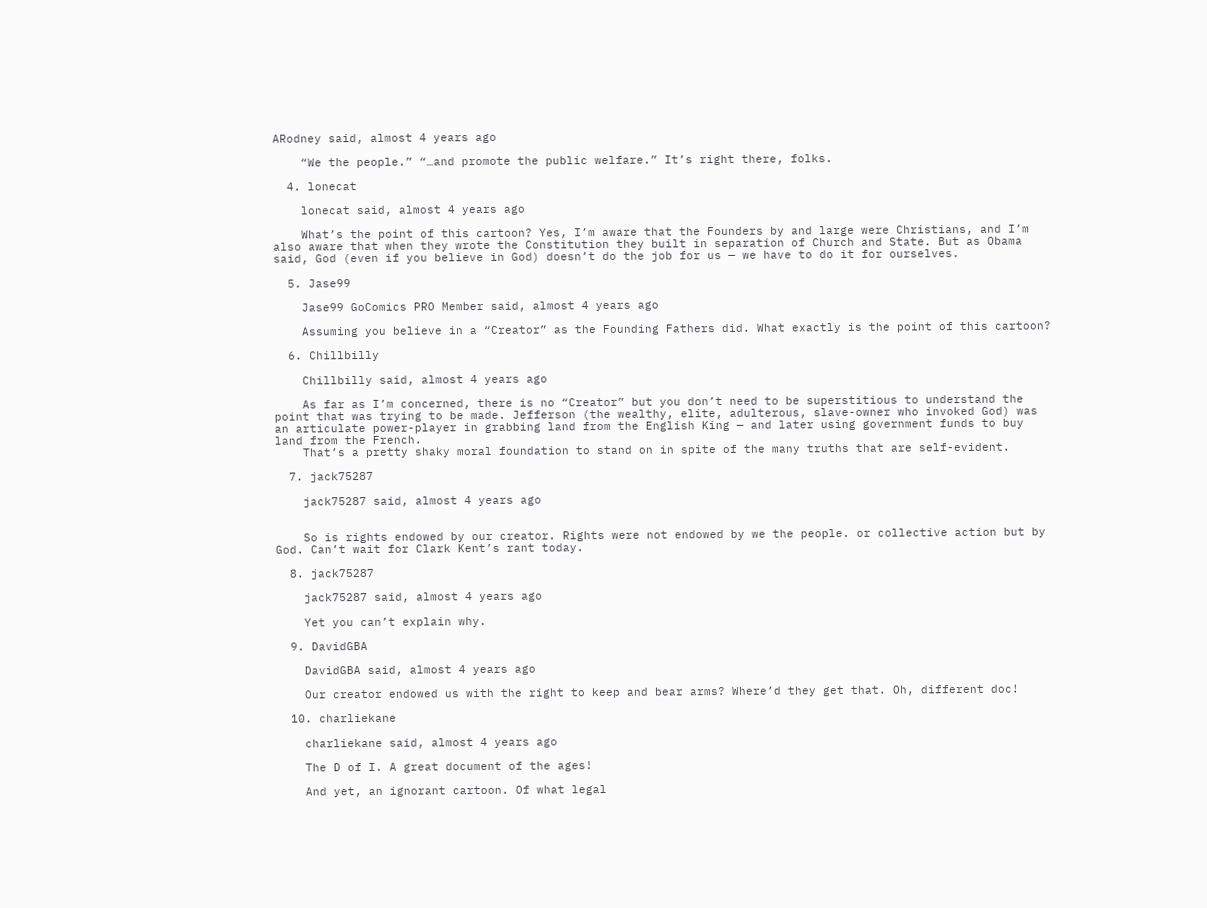ARodney said, almost 4 years ago

    “We the people.” “…and promote the public welfare.” It’s right there, folks.

  4. lonecat

    lonecat said, almost 4 years ago

    What’s the point of this cartoon? Yes, I’m aware that the Founders by and large were Christians, and I’m also aware that when they wrote the Constitution they built in separation of Church and State. But as Obama said, God (even if you believe in God) doesn’t do the job for us — we have to do it for ourselves.

  5. Jase99

    Jase99 GoComics PRO Member said, almost 4 years ago

    Assuming you believe in a “Creator” as the Founding Fathers did. What exactly is the point of this cartoon?

  6. Chillbilly

    Chillbilly said, almost 4 years ago

    As far as I’m concerned, there is no “Creator” but you don’t need to be superstitious to understand the point that was trying to be made. Jefferson (the wealthy, elite, adulterous, slave-owner who invoked God) was an articulate power-player in grabbing land from the English King — and later using government funds to buy land from the French.
    That’s a pretty shaky moral foundation to stand on in spite of the many truths that are self-evident.

  7. jack75287

    jack75287 said, almost 4 years ago


    So is rights endowed by our creator. Rights were not endowed by we the people. or collective action but by God. Can’t wait for Clark Kent’s rant today.

  8. jack75287

    jack75287 said, almost 4 years ago

    Yet you can’t explain why.

  9. DavidGBA

    DavidGBA said, almost 4 years ago

    Our creator endowed us with the right to keep and bear arms? Where’d they get that. Oh, different doc!

  10. charliekane

    charliekane said, almost 4 years ago

    The D of I. A great document of the ages!

    And yet, an ignorant cartoon. Of what legal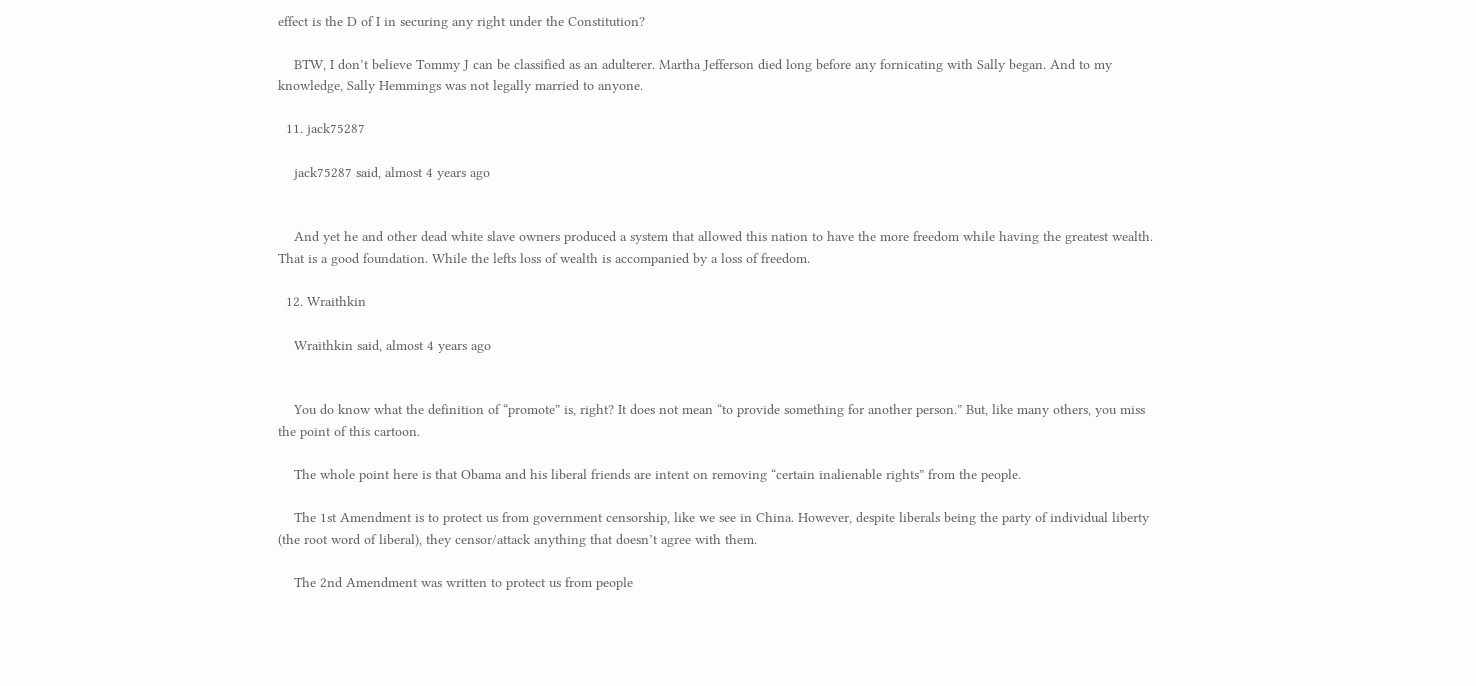effect is the D of I in securing any right under the Constitution?

    BTW, I don’t believe Tommy J can be classified as an adulterer. Martha Jefferson died long before any fornicating with Sally began. And to my knowledge, Sally Hemmings was not legally married to anyone.

  11. jack75287

    jack75287 said, almost 4 years ago


    And yet he and other dead white slave owners produced a system that allowed this nation to have the more freedom while having the greatest wealth. That is a good foundation. While the lefts loss of wealth is accompanied by a loss of freedom.

  12. Wraithkin

    Wraithkin said, almost 4 years ago


    You do know what the definition of “promote” is, right? It does not mean “to provide something for another person.” But, like many others, you miss the point of this cartoon.

    The whole point here is that Obama and his liberal friends are intent on removing “certain inalienable rights” from the people.

    The 1st Amendment is to protect us from government censorship, like we see in China. However, despite liberals being the party of individual liberty (the root word of liberal), they censor/attack anything that doesn’t agree with them.

    The 2nd Amendment was written to protect us from people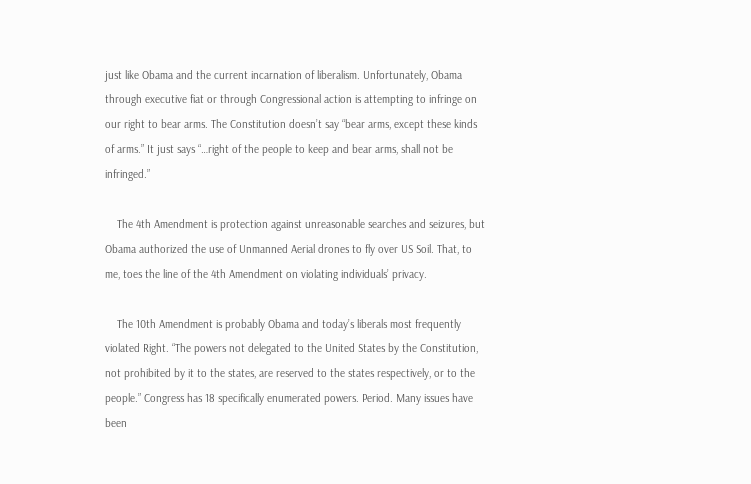just like Obama and the current incarnation of liberalism. Unfortunately, Obama through executive fiat or through Congressional action is attempting to infringe on our right to bear arms. The Constitution doesn’t say “bear arms, except these kinds of arms.” It just says “…right of the people to keep and bear arms, shall not be infringed.”

    The 4th Amendment is protection against unreasonable searches and seizures, but Obama authorized the use of Unmanned Aerial drones to fly over US Soil. That, to me, toes the line of the 4th Amendment on violating individuals’ privacy.

    The 10th Amendment is probably Obama and today’s liberals most frequently violated Right. “The powers not delegated to the United States by the Constitution, not prohibited by it to the states, are reserved to the states respectively, or to the people.” Congress has 18 specifically enumerated powers. Period. Many issues have been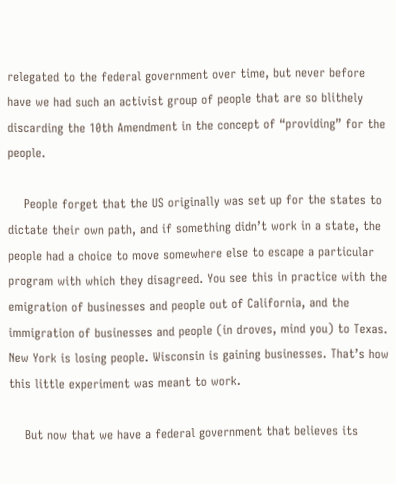relegated to the federal government over time, but never before have we had such an activist group of people that are so blithely discarding the 10th Amendment in the concept of “providing” for the people.

    People forget that the US originally was set up for the states to dictate their own path, and if something didn’t work in a state, the people had a choice to move somewhere else to escape a particular program with which they disagreed. You see this in practice with the emigration of businesses and people out of California, and the immigration of businesses and people (in droves, mind you) to Texas. New York is losing people. Wisconsin is gaining businesses. That’s how this little experiment was meant to work.

    But now that we have a federal government that believes its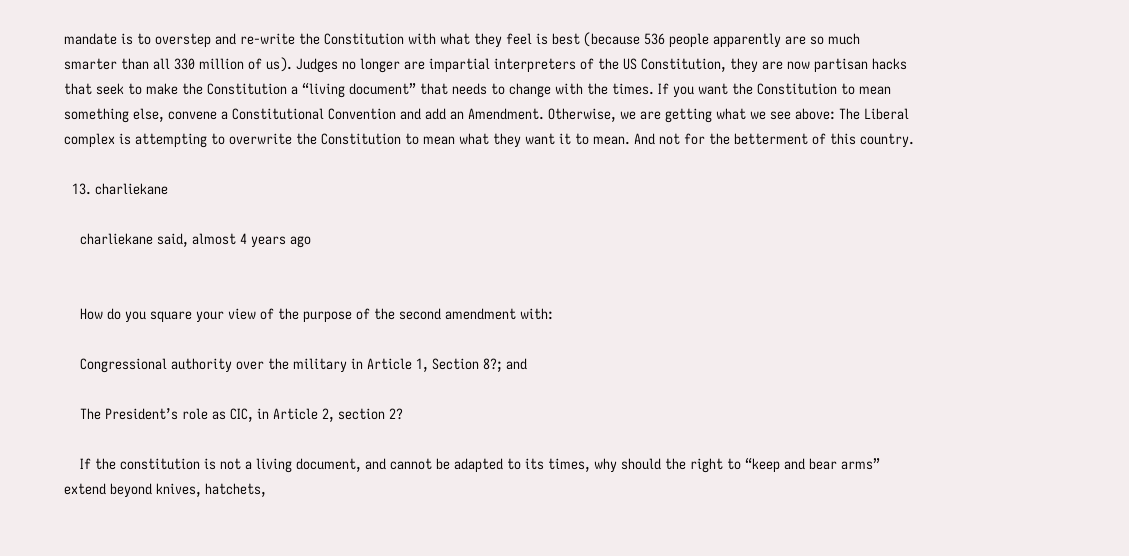mandate is to overstep and re-write the Constitution with what they feel is best (because 536 people apparently are so much smarter than all 330 million of us). Judges no longer are impartial interpreters of the US Constitution, they are now partisan hacks that seek to make the Constitution a “living document” that needs to change with the times. If you want the Constitution to mean something else, convene a Constitutional Convention and add an Amendment. Otherwise, we are getting what we see above: The Liberal complex is attempting to overwrite the Constitution to mean what they want it to mean. And not for the betterment of this country.

  13. charliekane

    charliekane said, almost 4 years ago


    How do you square your view of the purpose of the second amendment with:

    Congressional authority over the military in Article 1, Section 8?; and

    The President’s role as CIC, in Article 2, section 2?

    If the constitution is not a living document, and cannot be adapted to its times, why should the right to “keep and bear arms” extend beyond knives, hatchets,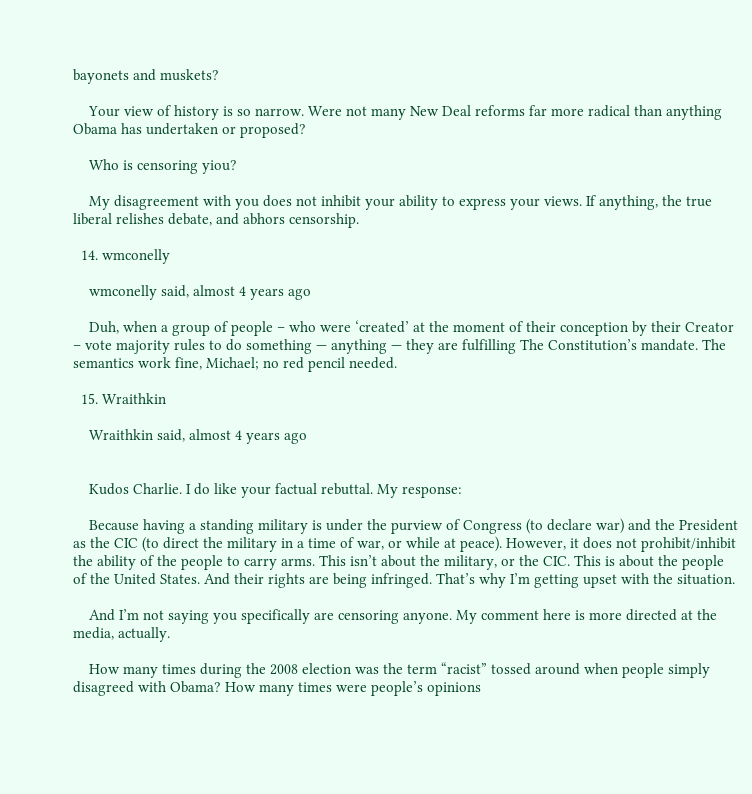bayonets and muskets?

    Your view of history is so narrow. Were not many New Deal reforms far more radical than anything Obama has undertaken or proposed?

    Who is censoring yiou?

    My disagreement with you does not inhibit your ability to express your views. If anything, the true liberal relishes debate, and abhors censorship.

  14. wmconelly

    wmconelly said, almost 4 years ago

    Duh, when a group of people – who were ‘created’ at the moment of their conception by their Creator – vote majority rules to do something — anything — they are fulfilling The Constitution’s mandate. The semantics work fine, Michael; no red pencil needed.

  15. Wraithkin

    Wraithkin said, almost 4 years ago


    Kudos Charlie. I do like your factual rebuttal. My response:

    Because having a standing military is under the purview of Congress (to declare war) and the President as the CIC (to direct the military in a time of war, or while at peace). However, it does not prohibit/inhibit the ability of the people to carry arms. This isn’t about the military, or the CIC. This is about the people of the United States. And their rights are being infringed. That’s why I’m getting upset with the situation.

    And I’m not saying you specifically are censoring anyone. My comment here is more directed at the media, actually.

    How many times during the 2008 election was the term “racist” tossed around when people simply disagreed with Obama? How many times were people’s opinions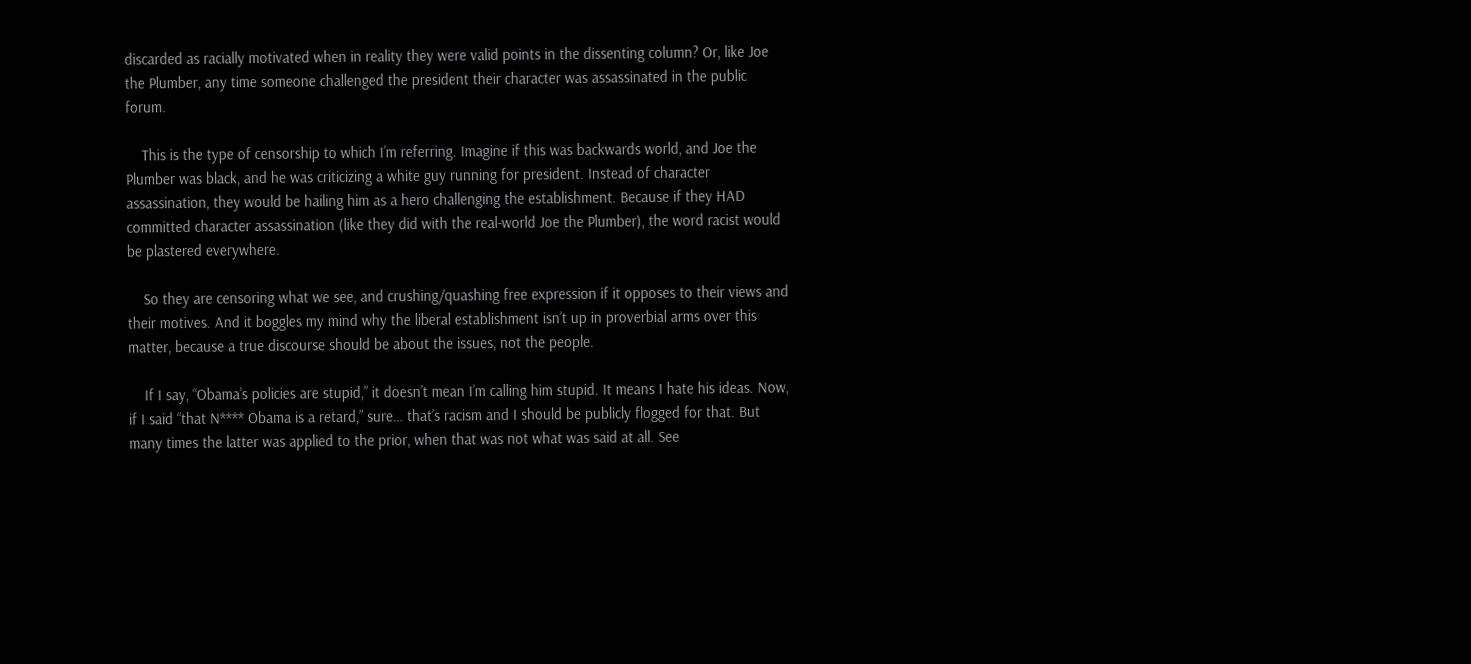discarded as racially motivated when in reality they were valid points in the dissenting column? Or, like Joe the Plumber, any time someone challenged the president their character was assassinated in the public forum.

    This is the type of censorship to which I’m referring. Imagine if this was backwards world, and Joe the Plumber was black, and he was criticizing a white guy running for president. Instead of character assassination, they would be hailing him as a hero challenging the establishment. Because if they HAD committed character assassination (like they did with the real-world Joe the Plumber), the word racist would be plastered everywhere.

    So they are censoring what we see, and crushing/quashing free expression if it opposes to their views and their motives. And it boggles my mind why the liberal establishment isn’t up in proverbial arms over this matter, because a true discourse should be about the issues, not the people.

    If I say, “Obama’s policies are stupid,” it doesn’t mean I’m calling him stupid. It means I hate his ideas. Now, if I said “that N**** Obama is a retard,” sure… that’s racism and I should be publicly flogged for that. But many times the latter was applied to the prior, when that was not what was said at all. See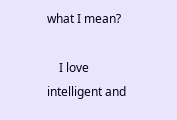what I mean?

    I love intelligent and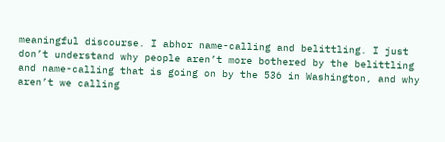meaningful discourse. I abhor name-calling and belittling. I just don’t understand why people aren’t more bothered by the belittling and name-calling that is going on by the 536 in Washington, and why aren’t we calling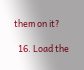them on it?

  16. Load the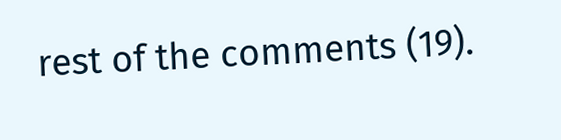rest of the comments (19).